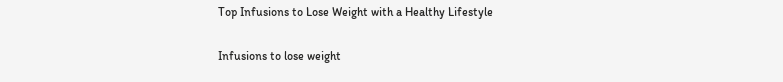Top Infusions to Lose Weight with a Healthy Lifestyle

Infusions to lose weight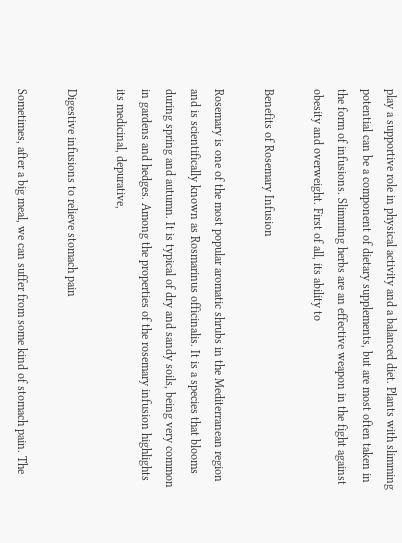play a supportive role in physical activity and a balanced diet. Plants with slimming potential can be a component of dietary supplements, but are most often taken in the form of infusions. Slimming herbs are an effective weapon in the fight against obesity and overweight. First of all, its ability to

Benefits of Rosemary Infusion

Rosemary is one of the most popular aromatic shrubs in the Mediterranean region and is scientifically known as Rosmarinus officinalis. It is a species that blooms during spring and autumn. It is typical of dry and sandy soils, being very common in gardens and hedges. Among the properties of the rosemary infusion highlights its medicinal, depurative,

Digestive infusions to relieve stomach pain

Sometimes, after a big meal, we can suffer from some kind of stomach pain. The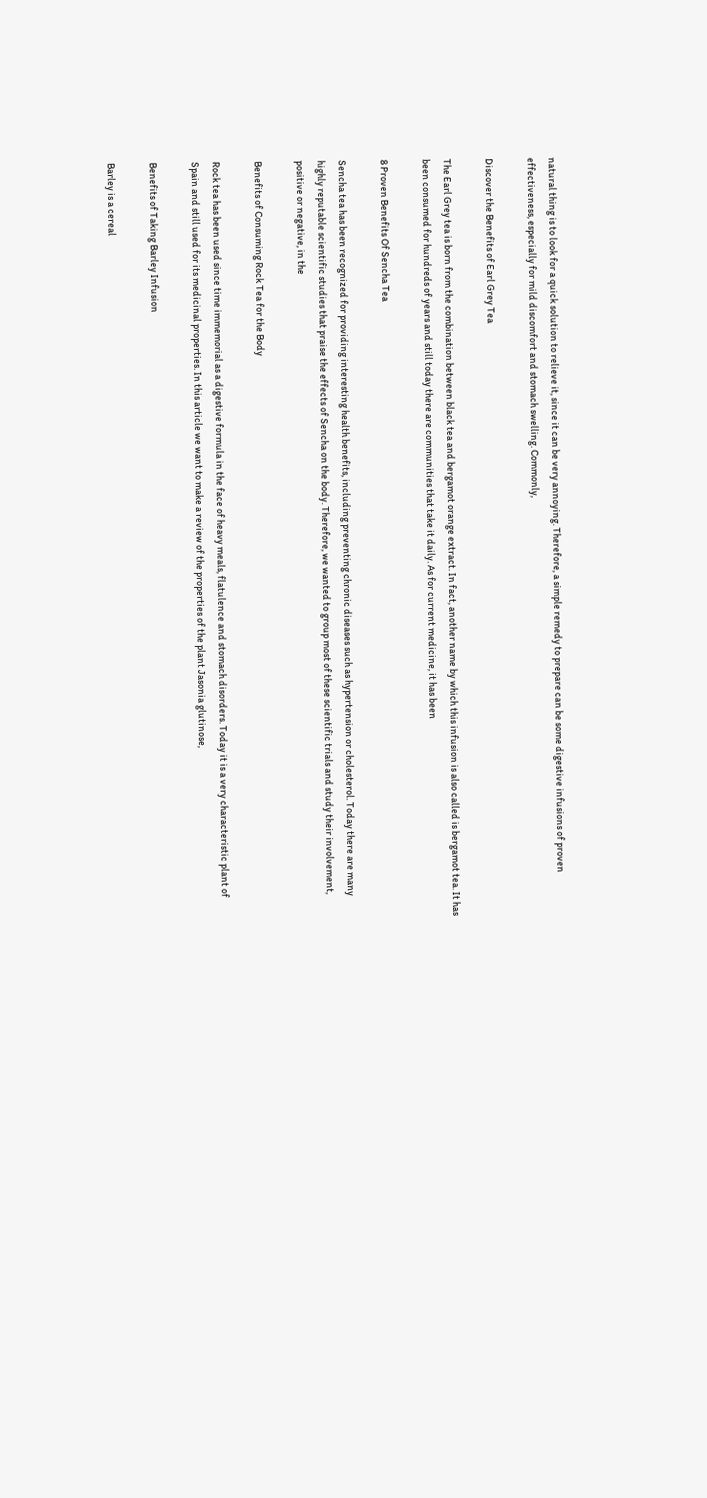natural thing is to look for a quick solution to relieve it, since it can be very annoying. Therefore, a simple remedy to prepare can be some digestive infusions of proven effectiveness, especially for mild discomfort and stomach swelling. Commonly,

Discover the Benefits of Earl Grey Tea

The Earl Grey tea is born from the combination between black tea and bergamot orange extract. In fact, another name by which this infusion is also called is bergamot tea. It has been consumed for hundreds of years and still today there are communities that take it daily. As for current medicine, it has been

8 Proven Benefits Of Sencha Tea

Sencha tea has been recognized for providing interesting health benefits, including preventing chronic diseases such as hypertension or cholesterol. Today there are many highly reputable scientific studies that praise the effects of Sencha on the body. Therefore, we wanted to group most of these scientific trials and study their involvement, positive or negative, in the

Benefits of Consuming Rock Tea for the Body

Rock tea has been used since time immemorial as a digestive formula in the face of heavy meals, flatulence and stomach disorders. Today it is a very characteristic plant of Spain and still used for its medicinal properties. In this article we want to make a review of the properties of the plant Jasonia glutinose,

Benefits of Taking Barley Infusion

Barley is a cereal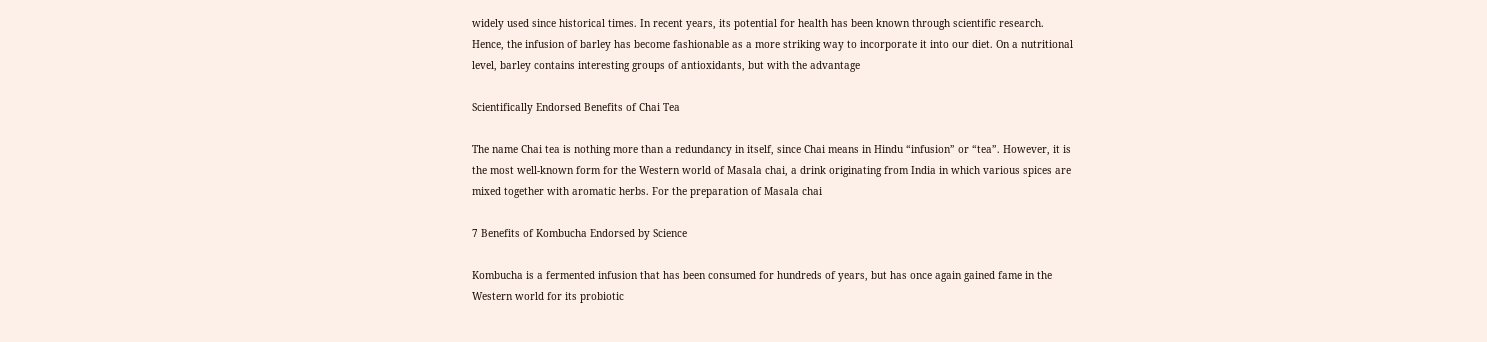widely used since historical times. In recent years, its potential for health has been known through scientific research. Hence, the infusion of barley has become fashionable as a more striking way to incorporate it into our diet. On a nutritional level, barley contains interesting groups of antioxidants, but with the advantage

Scientifically Endorsed Benefits of Chai Tea

The name Chai tea is nothing more than a redundancy in itself, since Chai means in Hindu “infusion” or “tea”. However, it is the most well-known form for the Western world of Masala chai, a drink originating from India in which various spices are mixed together with aromatic herbs. For the preparation of Masala chai

7 Benefits of Kombucha Endorsed by Science

Kombucha is a fermented infusion that has been consumed for hundreds of years, but has once again gained fame in the Western world for its probiotic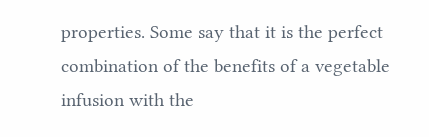properties. Some say that it is the perfect combination of the benefits of a vegetable infusion with the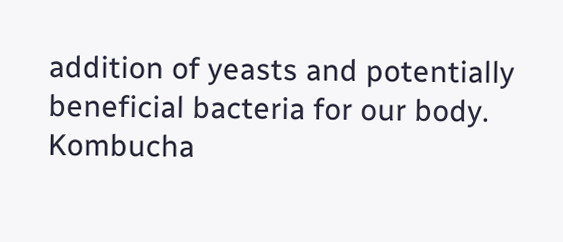addition of yeasts and potentially beneficial bacteria for our body. Kombucha